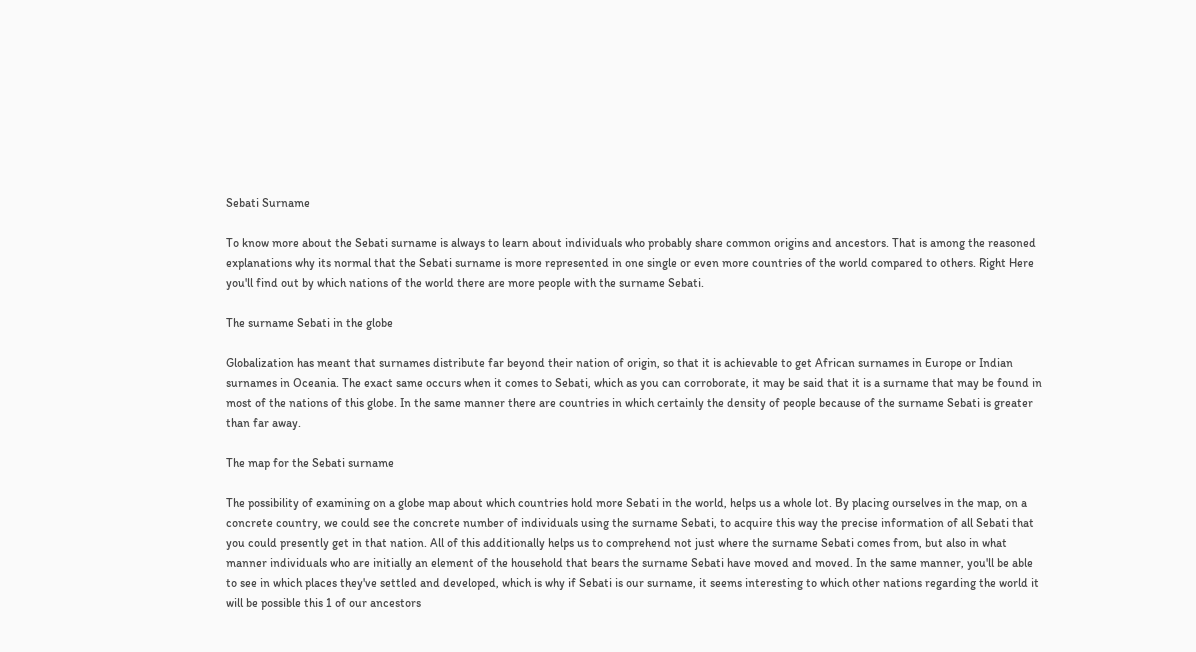Sebati Surname

To know more about the Sebati surname is always to learn about individuals who probably share common origins and ancestors. That is among the reasoned explanations why its normal that the Sebati surname is more represented in one single or even more countries of the world compared to others. Right Here you'll find out by which nations of the world there are more people with the surname Sebati.

The surname Sebati in the globe

Globalization has meant that surnames distribute far beyond their nation of origin, so that it is achievable to get African surnames in Europe or Indian surnames in Oceania. The exact same occurs when it comes to Sebati, which as you can corroborate, it may be said that it is a surname that may be found in most of the nations of this globe. In the same manner there are countries in which certainly the density of people because of the surname Sebati is greater than far away.

The map for the Sebati surname

The possibility of examining on a globe map about which countries hold more Sebati in the world, helps us a whole lot. By placing ourselves in the map, on a concrete country, we could see the concrete number of individuals using the surname Sebati, to acquire this way the precise information of all Sebati that you could presently get in that nation. All of this additionally helps us to comprehend not just where the surname Sebati comes from, but also in what manner individuals who are initially an element of the household that bears the surname Sebati have moved and moved. In the same manner, you'll be able to see in which places they've settled and developed, which is why if Sebati is our surname, it seems interesting to which other nations regarding the world it will be possible this 1 of our ancestors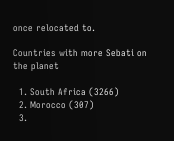once relocated to.

Countries with more Sebati on the planet

  1. South Africa (3266)
  2. Morocco (307)
  3.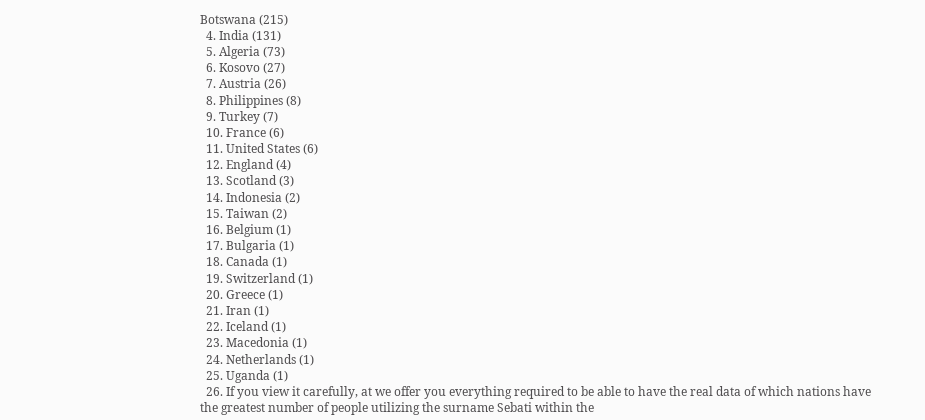Botswana (215)
  4. India (131)
  5. Algeria (73)
  6. Kosovo (27)
  7. Austria (26)
  8. Philippines (8)
  9. Turkey (7)
  10. France (6)
  11. United States (6)
  12. England (4)
  13. Scotland (3)
  14. Indonesia (2)
  15. Taiwan (2)
  16. Belgium (1)
  17. Bulgaria (1)
  18. Canada (1)
  19. Switzerland (1)
  20. Greece (1)
  21. Iran (1)
  22. Iceland (1)
  23. Macedonia (1)
  24. Netherlands (1)
  25. Uganda (1)
  26. If you view it carefully, at we offer you everything required to be able to have the real data of which nations have the greatest number of people utilizing the surname Sebati within the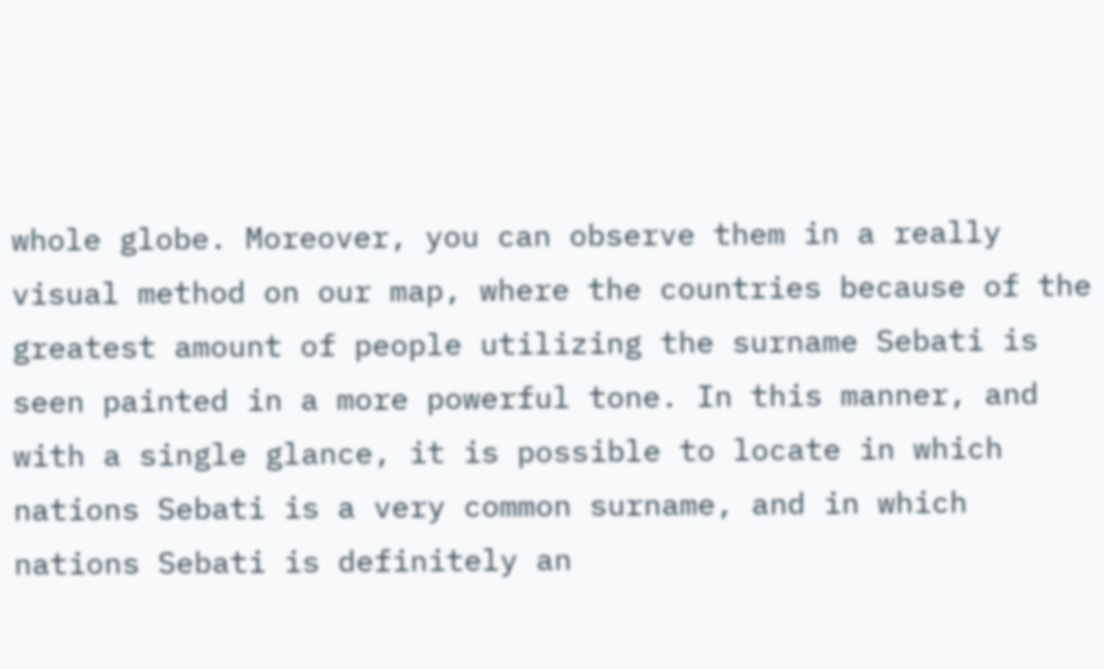whole globe. Moreover, you can observe them in a really visual method on our map, where the countries because of the greatest amount of people utilizing the surname Sebati is seen painted in a more powerful tone. In this manner, and with a single glance, it is possible to locate in which nations Sebati is a very common surname, and in which nations Sebati is definitely an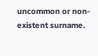uncommon or non-existent surname.